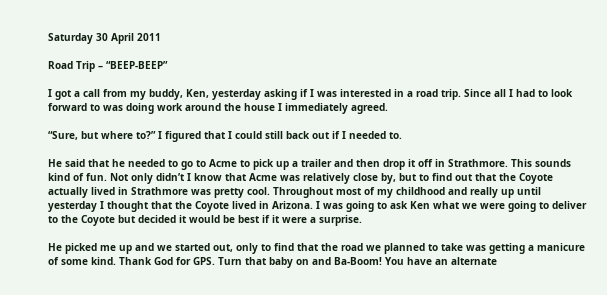Saturday 30 April 2011

Road Trip – “BEEP-BEEP”

I got a call from my buddy, Ken, yesterday asking if I was interested in a road trip. Since all I had to look forward to was doing work around the house I immediately agreed.

“Sure, but where to?” I figured that I could still back out if I needed to.

He said that he needed to go to Acme to pick up a trailer and then drop it off in Strathmore. This sounds kind of fun. Not only didn’t I know that Acme was relatively close by, but to find out that the Coyote actually lived in Strathmore was pretty cool. Throughout most of my childhood and really up until yesterday I thought that the Coyote lived in Arizona. I was going to ask Ken what we were going to deliver to the Coyote but decided it would be best if it were a surprise.

He picked me up and we started out, only to find that the road we planned to take was getting a manicure of some kind. Thank God for GPS. Turn that baby on and Ba-Boom! You have an alternate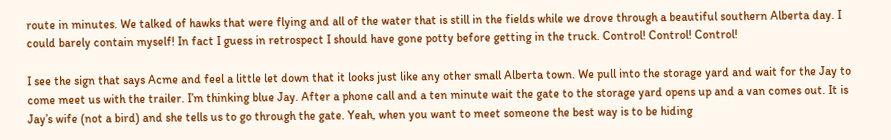route in minutes. We talked of hawks that were flying and all of the water that is still in the fields while we drove through a beautiful southern Alberta day. I could barely contain myself! In fact I guess in retrospect I should have gone potty before getting in the truck. Control! Control! Control!

I see the sign that says Acme and feel a little let down that it looks just like any other small Alberta town. We pull into the storage yard and wait for the Jay to come meet us with the trailer. I’m thinking blue Jay. After a phone call and a ten minute wait the gate to the storage yard opens up and a van comes out. It is Jay’s wife (not a bird) and she tells us to go through the gate. Yeah, when you want to meet someone the best way is to be hiding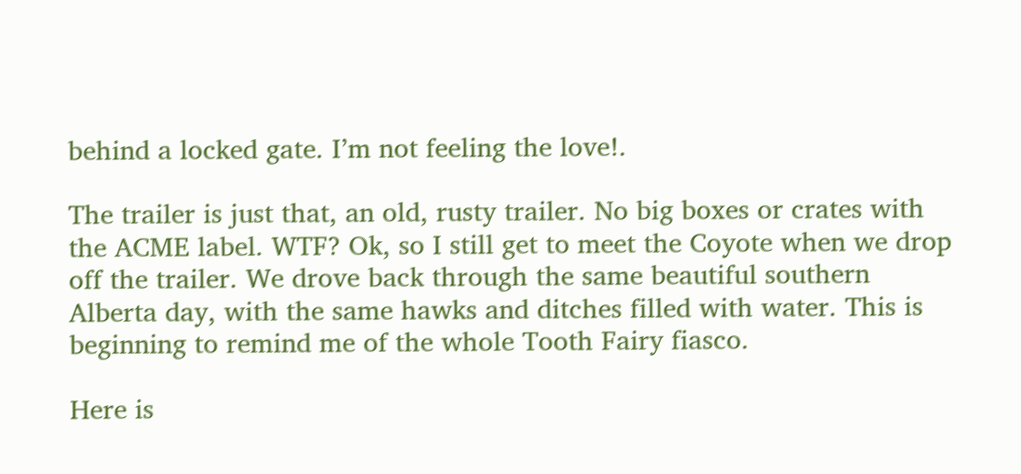behind a locked gate. I’m not feeling the love!.

The trailer is just that, an old, rusty trailer. No big boxes or crates with the ACME label. WTF? Ok, so I still get to meet the Coyote when we drop off the trailer. We drove back through the same beautiful southern Alberta day, with the same hawks and ditches filled with water. This is beginning to remind me of the whole Tooth Fairy fiasco.

Here is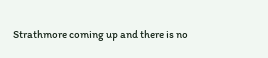Strathmore coming up and there is no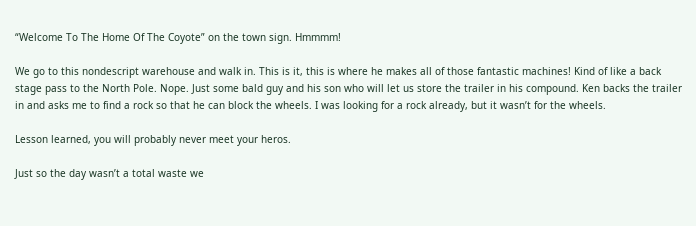“Welcome To The Home Of The Coyote” on the town sign. Hmmmm!

We go to this nondescript warehouse and walk in. This is it, this is where he makes all of those fantastic machines! Kind of like a back stage pass to the North Pole. Nope. Just some bald guy and his son who will let us store the trailer in his compound. Ken backs the trailer in and asks me to find a rock so that he can block the wheels. I was looking for a rock already, but it wasn’t for the wheels.

Lesson learned, you will probably never meet your heros.

Just so the day wasn’t a total waste we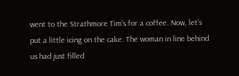went to the Strathmore Tim’s for a coffee. Now, let’s put a little icing on the cake. The woman in line behind us had just filled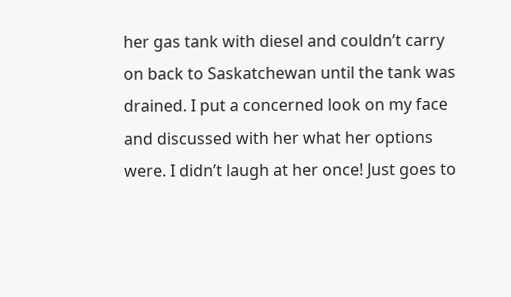her gas tank with diesel and couldn’t carry on back to Saskatchewan until the tank was drained. I put a concerned look on my face and discussed with her what her options were. I didn’t laugh at her once! Just goes to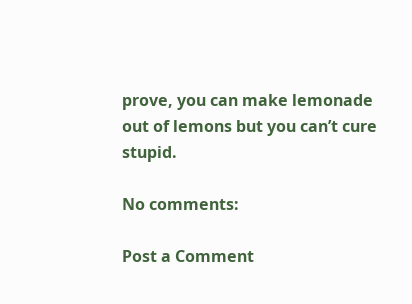prove, you can make lemonade out of lemons but you can’t cure stupid.

No comments:

Post a Comment